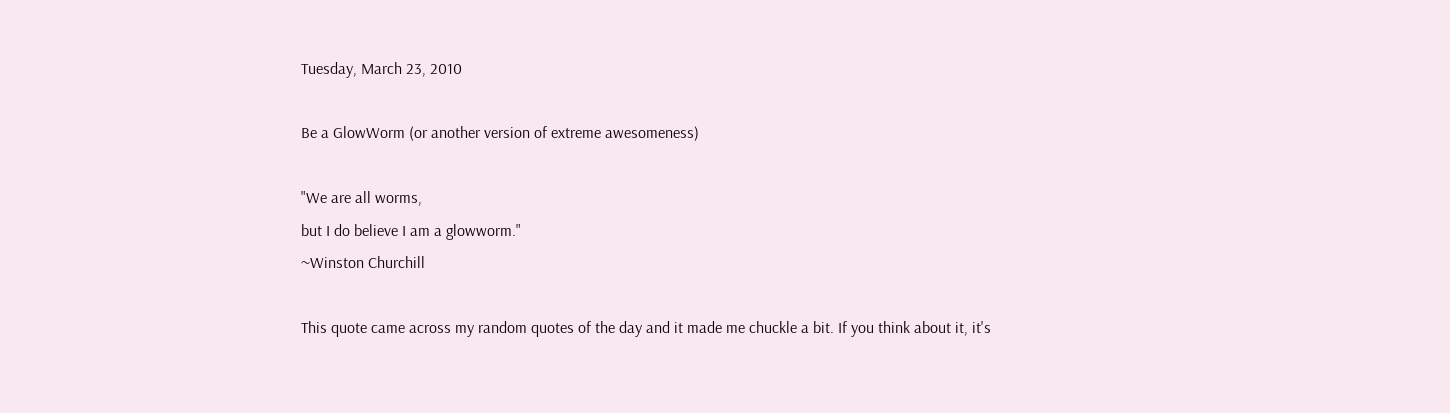Tuesday, March 23, 2010

Be a GlowWorm (or another version of extreme awesomeness)

"We are all worms,
but I do believe I am a glowworm."
~Winston Churchill

This quote came across my random quotes of the day and it made me chuckle a bit. If you think about it, it's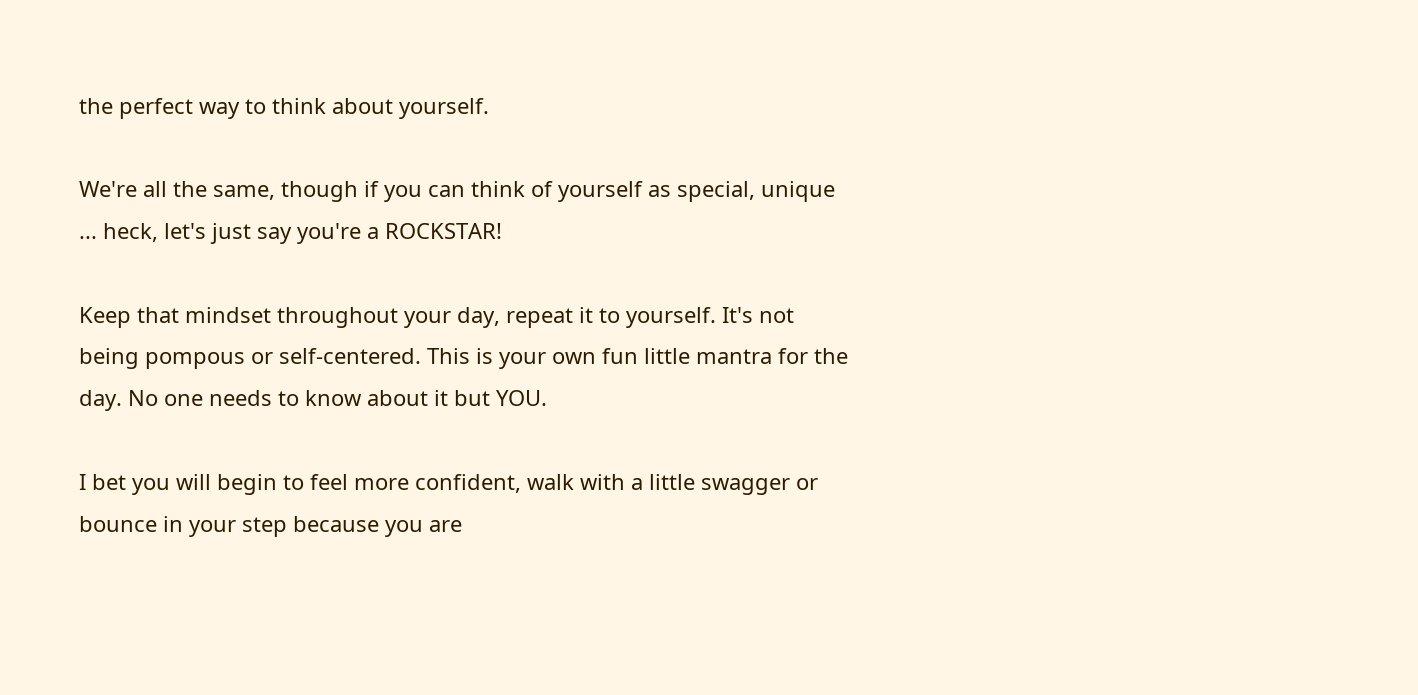the perfect way to think about yourself.

We're all the same, though if you can think of yourself as special, unique ... heck, let's just say you're a ROCKSTAR!

Keep that mindset throughout your day, repeat it to yourself. It's not being pompous or self-centered. This is your own fun little mantra for the day. No one needs to know about it but YOU.

I bet you will begin to feel more confident, walk with a little swagger or bounce in your step because you are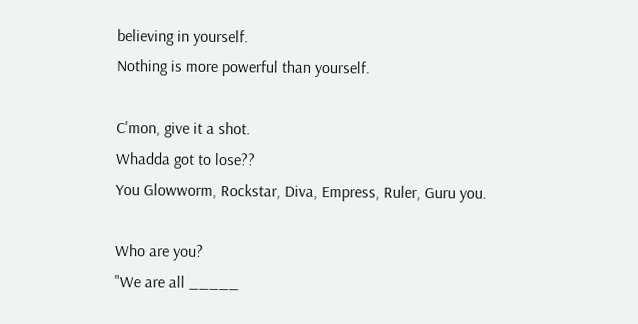believing in yourself.
Nothing is more powerful than yourself.

C'mon, give it a shot.
Whadda got to lose??
You Glowworm, Rockstar, Diva, Empress, Ruler, Guru you.

Who are you?
"We are all _____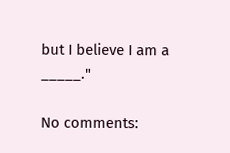but I believe I am a _____."

No comments: